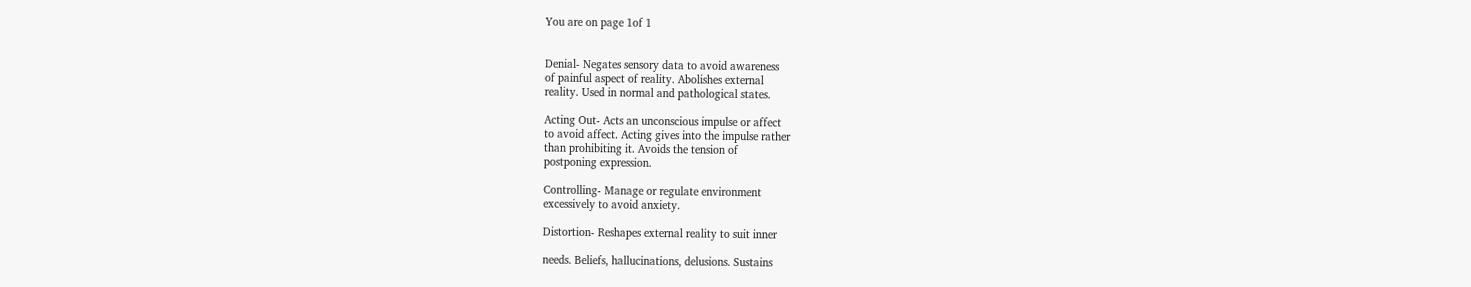You are on page 1of 1


Denial- Negates sensory data to avoid awareness
of painful aspect of reality. Abolishes external
reality. Used in normal and pathological states.

Acting Out- Acts an unconscious impulse or affect
to avoid affect. Acting gives into the impulse rather
than prohibiting it. Avoids the tension of
postponing expression.

Controlling- Manage or regulate environment
excessively to avoid anxiety.

Distortion- Reshapes external reality to suit inner

needs. Beliefs, hallucinations, delusions. Sustains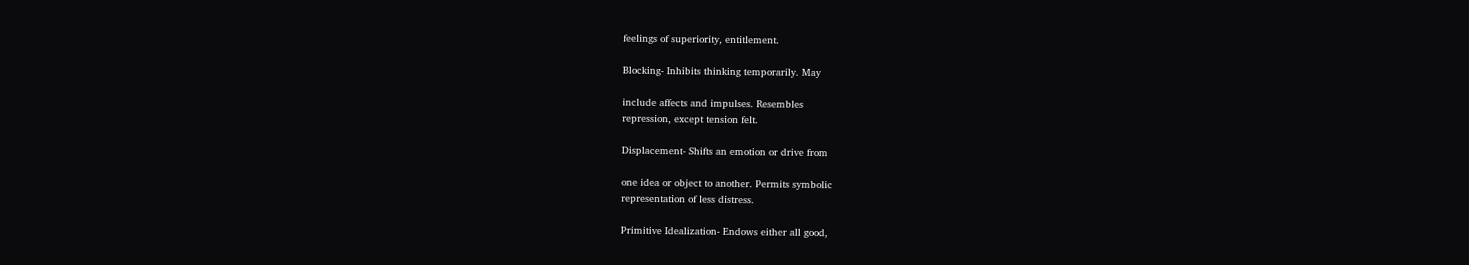feelings of superiority, entitlement.

Blocking- Inhibits thinking temporarily. May

include affects and impulses. Resembles
repression, except tension felt.

Displacement- Shifts an emotion or drive from

one idea or object to another. Permits symbolic
representation of less distress.

Primitive Idealization- Endows either all good,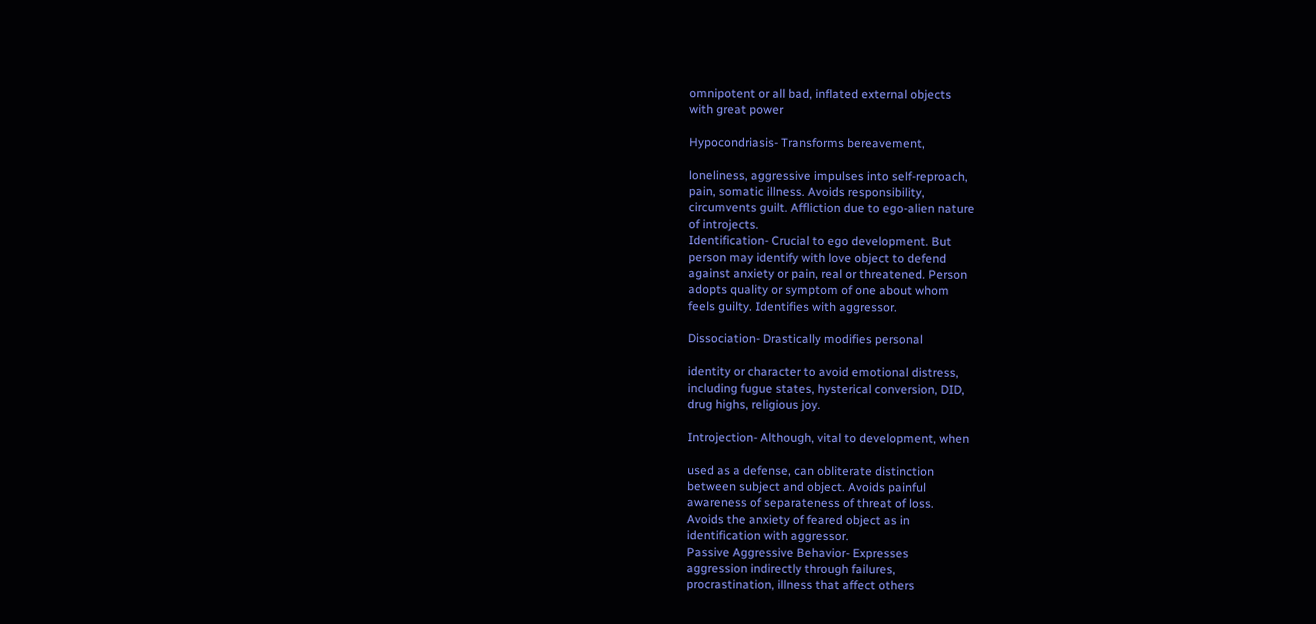omnipotent or all bad, inflated external objects
with great power

Hypocondriasis- Transforms bereavement,

loneliness, aggressive impulses into self-reproach,
pain, somatic illness. Avoids responsibility,
circumvents guilt. Affliction due to ego-alien nature
of introjects.
Identification- Crucial to ego development. But
person may identify with love object to defend
against anxiety or pain, real or threatened. Person
adopts quality or symptom of one about whom
feels guilty. Identifies with aggressor.

Dissociation- Drastically modifies personal

identity or character to avoid emotional distress,
including fugue states, hysterical conversion, DID,
drug highs, religious joy.

Introjection- Although, vital to development, when

used as a defense, can obliterate distinction
between subject and object. Avoids painful
awareness of separateness of threat of loss.
Avoids the anxiety of feared object as in
identification with aggressor.
Passive Aggressive Behavior- Expresses
aggression indirectly through failures,
procrastination, illness that affect others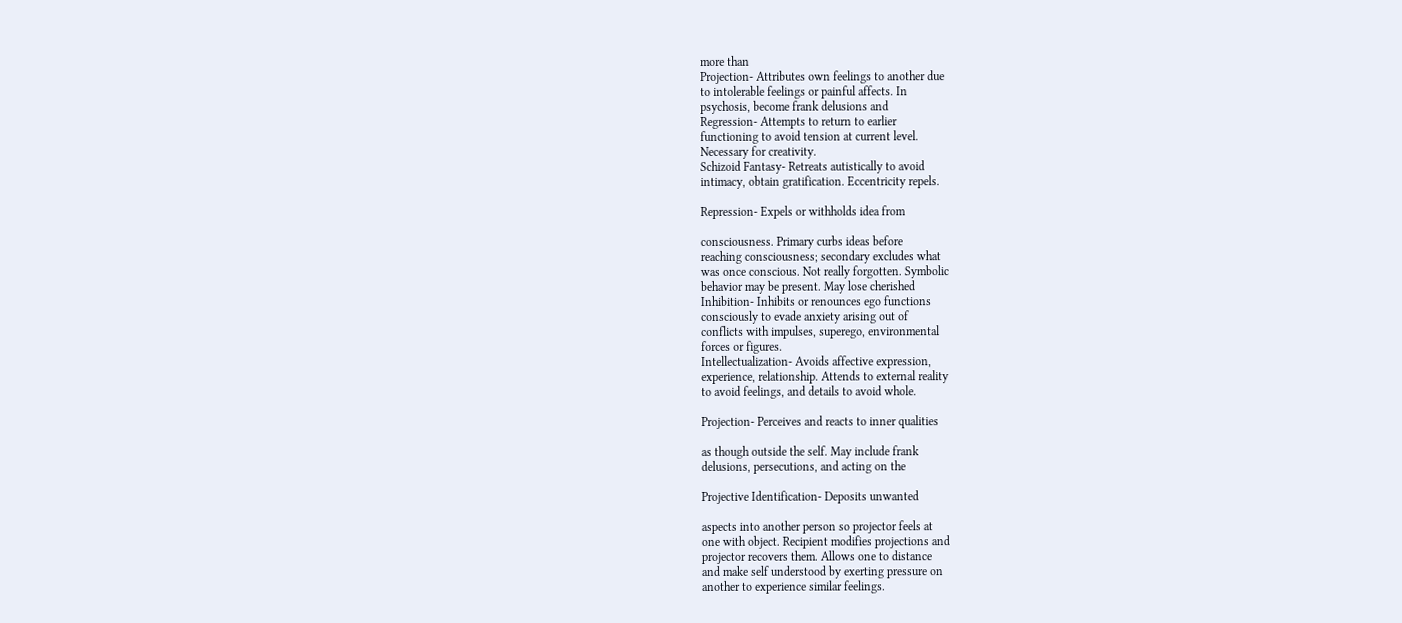more than
Projection- Attributes own feelings to another due
to intolerable feelings or painful affects. In
psychosis, become frank delusions and
Regression- Attempts to return to earlier
functioning to avoid tension at current level.
Necessary for creativity.
Schizoid Fantasy- Retreats autistically to avoid
intimacy, obtain gratification. Eccentricity repels.

Repression- Expels or withholds idea from

consciousness. Primary curbs ideas before
reaching consciousness; secondary excludes what
was once conscious. Not really forgotten. Symbolic
behavior may be present. May lose cherished
Inhibition- Inhibits or renounces ego functions
consciously to evade anxiety arising out of
conflicts with impulses, superego, environmental
forces or figures.
Intellectualization- Avoids affective expression,
experience, relationship. Attends to external reality
to avoid feelings, and details to avoid whole.

Projection- Perceives and reacts to inner qualities

as though outside the self. May include frank
delusions, persecutions, and acting on the

Projective Identification- Deposits unwanted

aspects into another person so projector feels at
one with object. Recipient modifies projections and
projector recovers them. Allows one to distance
and make self understood by exerting pressure on
another to experience similar feelings.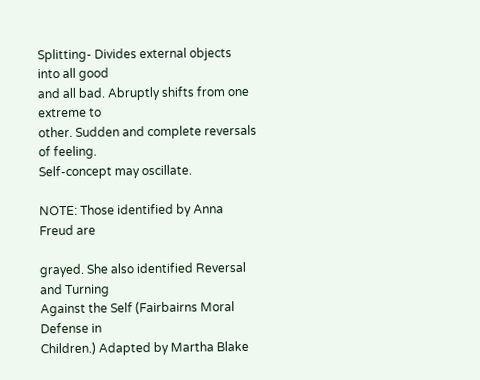Splitting- Divides external objects into all good
and all bad. Abruptly shifts from one extreme to
other. Sudden and complete reversals of feeling.
Self-concept may oscillate.

NOTE: Those identified by Anna Freud are

grayed. She also identified Reversal and Turning
Against the Self (Fairbairns Moral Defense in
Children.) Adapted by Martha Blake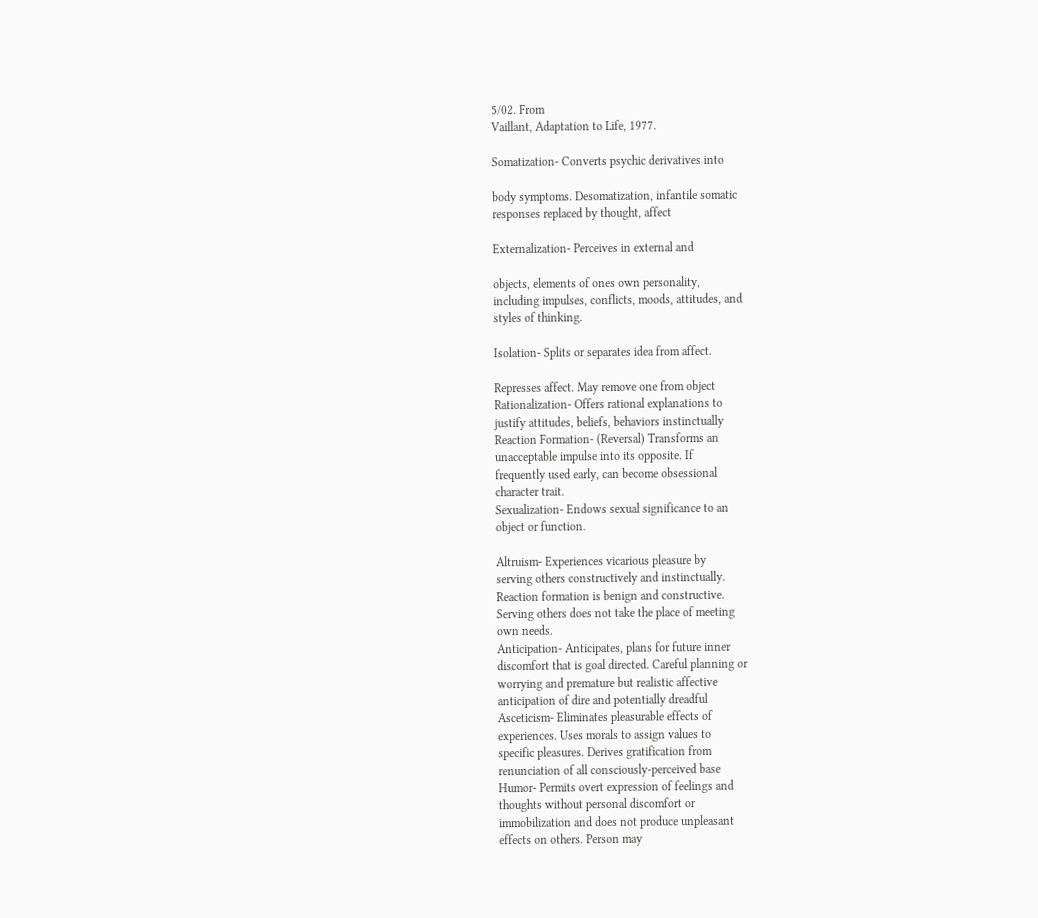5/02. From
Vaillant, Adaptation to Life, 1977.

Somatization- Converts psychic derivatives into

body symptoms. Desomatization, infantile somatic
responses replaced by thought, affect

Externalization- Perceives in external and

objects, elements of ones own personality,
including impulses, conflicts, moods, attitudes, and
styles of thinking.

Isolation- Splits or separates idea from affect.

Represses affect. May remove one from object
Rationalization- Offers rational explanations to
justify attitudes, beliefs, behaviors instinctually
Reaction Formation- (Reversal) Transforms an
unacceptable impulse into its opposite. If
frequently used early, can become obsessional
character trait.
Sexualization- Endows sexual significance to an
object or function.

Altruism- Experiences vicarious pleasure by
serving others constructively and instinctually.
Reaction formation is benign and constructive.
Serving others does not take the place of meeting
own needs.
Anticipation- Anticipates, plans for future inner
discomfort that is goal directed. Careful planning or
worrying and premature but realistic affective
anticipation of dire and potentially dreadful
Asceticism- Eliminates pleasurable effects of
experiences. Uses morals to assign values to
specific pleasures. Derives gratification from
renunciation of all consciously-perceived base
Humor- Permits overt expression of feelings and
thoughts without personal discomfort or
immobilization and does not produce unpleasant
effects on others. Person may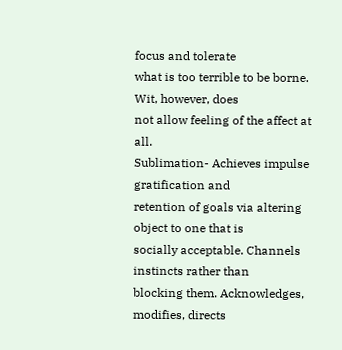focus and tolerate
what is too terrible to be borne. Wit, however, does
not allow feeling of the affect at all.
Sublimation- Achieves impulse gratification and
retention of goals via altering object to one that is
socially acceptable. Channels instincts rather than
blocking them. Acknowledges, modifies, directs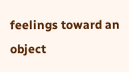feelings toward an object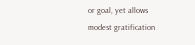or goal, yet allows
modest gratification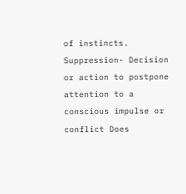of instincts.
Suppression- Decision or action to postpone
attention to a conscious impulse or conflict Does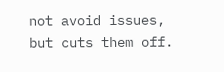not avoid issues, but cuts them off.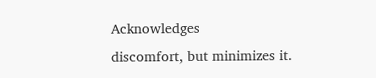Acknowledges
discomfort, but minimizes it.